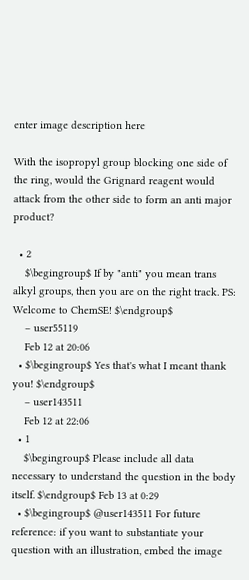enter image description here

With the isopropyl group blocking one side of the ring, would the Grignard reagent would attack from the other side to form an anti major product?

  • 2
    $\begingroup$ If by "anti" you mean trans alkyl groups, then you are on the right track. PS: Welcome to ChemSE! $\endgroup$
    – user55119
    Feb 12 at 20:06
  • $\begingroup$ Yes that's what I meant thank you! $\endgroup$
    – user143511
    Feb 12 at 22:06
  • 1
    $\begingroup$ Please include all data necessary to understand the question in the body itself. $\endgroup$ Feb 13 at 0:29
  • $\begingroup$ @user143511 For future reference: if you want to substantiate your question with an illustration, embed the image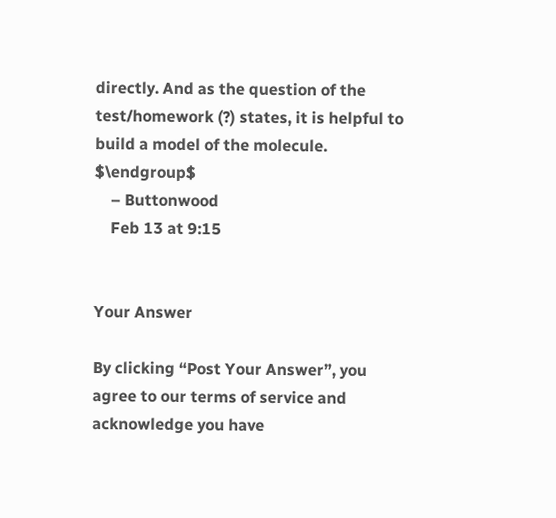directly. And as the question of the test/homework (?) states, it is helpful to build a model of the molecule. $\endgroup$
    – Buttonwood
    Feb 13 at 9:15


Your Answer

By clicking “Post Your Answer”, you agree to our terms of service and acknowledge you have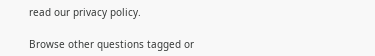read our privacy policy.

Browse other questions tagged or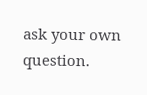ask your own question.